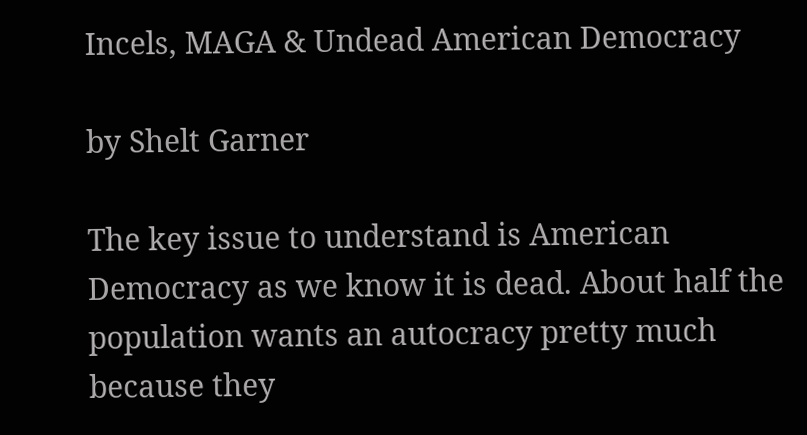Incels, MAGA & Undead American Democracy

by Shelt Garner

The key issue to understand is American Democracy as we know it is dead. About half the population wants an autocracy pretty much because they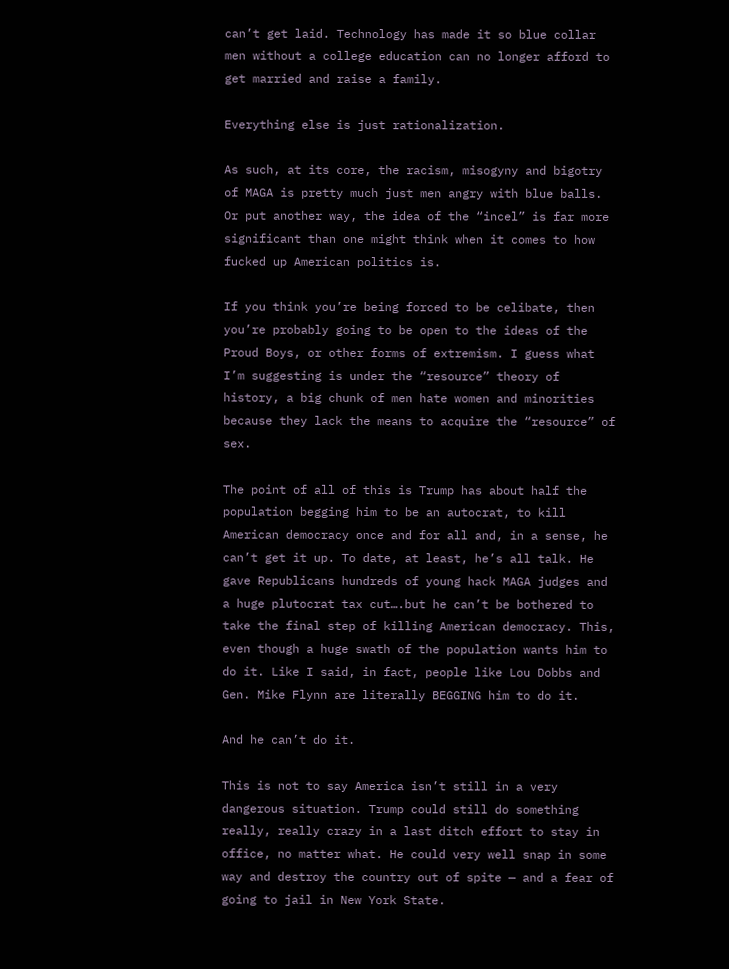can’t get laid. Technology has made it so blue collar men without a college education can no longer afford to get married and raise a family.

Everything else is just rationalization.

As such, at its core, the racism, misogyny and bigotry of MAGA is pretty much just men angry with blue balls. Or put another way, the idea of the “incel” is far more significant than one might think when it comes to how fucked up American politics is.

If you think you’re being forced to be celibate, then you’re probably going to be open to the ideas of the Proud Boys, or other forms of extremism. I guess what I’m suggesting is under the “resource” theory of history, a big chunk of men hate women and minorities because they lack the means to acquire the “resource” of sex.

The point of all of this is Trump has about half the population begging him to be an autocrat, to kill American democracy once and for all and, in a sense, he can’t get it up. To date, at least, he’s all talk. He gave Republicans hundreds of young hack MAGA judges and a huge plutocrat tax cut….but he can’t be bothered to take the final step of killing American democracy. This, even though a huge swath of the population wants him to do it. Like I said, in fact, people like Lou Dobbs and Gen. Mike Flynn are literally BEGGING him to do it.

And he can’t do it.

This is not to say America isn’t still in a very dangerous situation. Trump could still do something really, really crazy in a last ditch effort to stay in office, no matter what. He could very well snap in some way and destroy the country out of spite — and a fear of going to jail in New York State.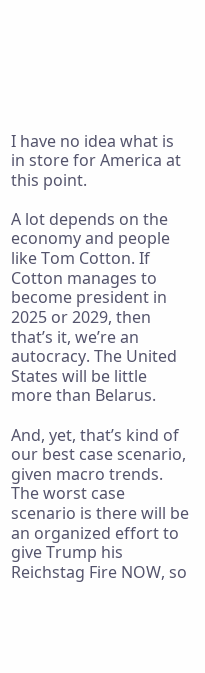I have no idea what is in store for America at this point.

A lot depends on the economy and people like Tom Cotton. If Cotton manages to become president in 2025 or 2029, then that’s it, we’re an autocracy. The United States will be little more than Belarus.

And, yet, that’s kind of our best case scenario, given macro trends. The worst case scenario is there will be an organized effort to give Trump his Reichstag Fire NOW, so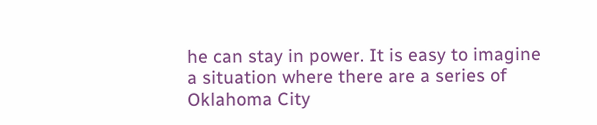he can stay in power. It is easy to imagine a situation where there are a series of Oklahoma City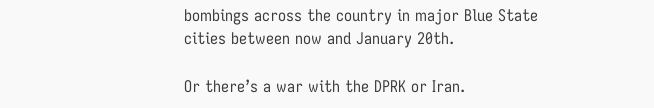bombings across the country in major Blue State cities between now and January 20th.

Or there’s a war with the DPRK or Iran.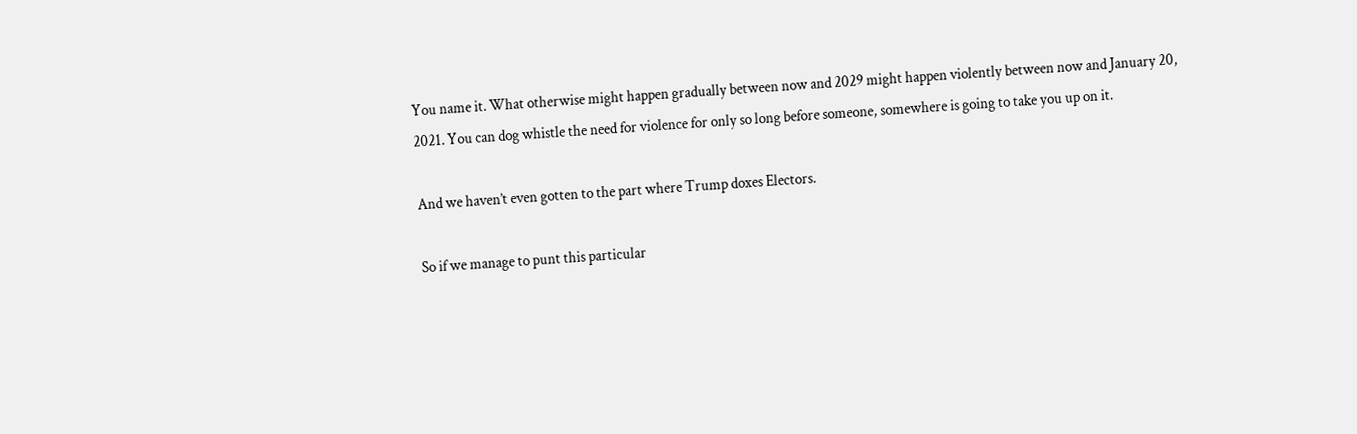You name it. What otherwise might happen gradually between now and 2029 might happen violently between now and January 20, 2021. You can dog whistle the need for violence for only so long before someone, somewhere is going to take you up on it.

And we haven’t even gotten to the part where Trump doxes Electors.

So if we manage to punt this particular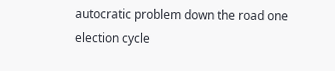autocratic problem down the road one election cycle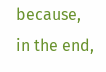because, in the end,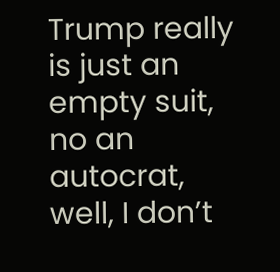Trump really is just an empty suit, no an autocrat, well, I don’t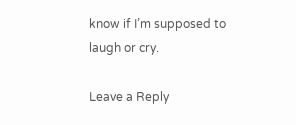know if I’m supposed to laugh or cry.

Leave a Reply